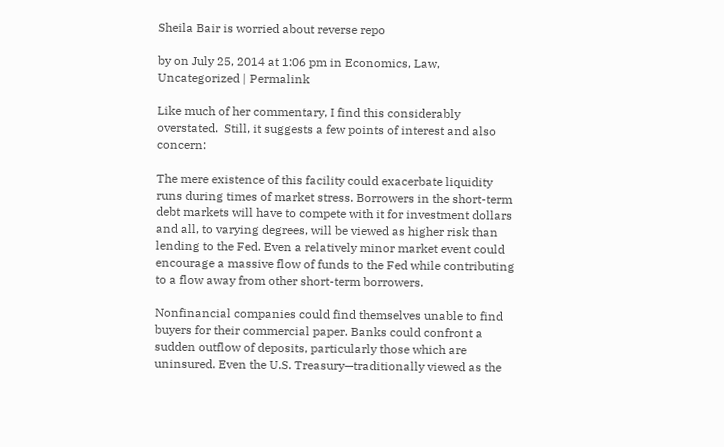Sheila Bair is worried about reverse repo

by on July 25, 2014 at 1:06 pm in Economics, Law, Uncategorized | Permalink

Like much of her commentary, I find this considerably overstated.  Still, it suggests a few points of interest and also concern:

The mere existence of this facility could exacerbate liquidity runs during times of market stress. Borrowers in the short-term debt markets will have to compete with it for investment dollars and all, to varying degrees, will be viewed as higher risk than lending to the Fed. Even a relatively minor market event could encourage a massive flow of funds to the Fed while contributing to a flow away from other short-term borrowers.

Nonfinancial companies could find themselves unable to find buyers for their commercial paper. Banks could confront a sudden outflow of deposits, particularly those which are uninsured. Even the U.S. Treasury—traditionally viewed as the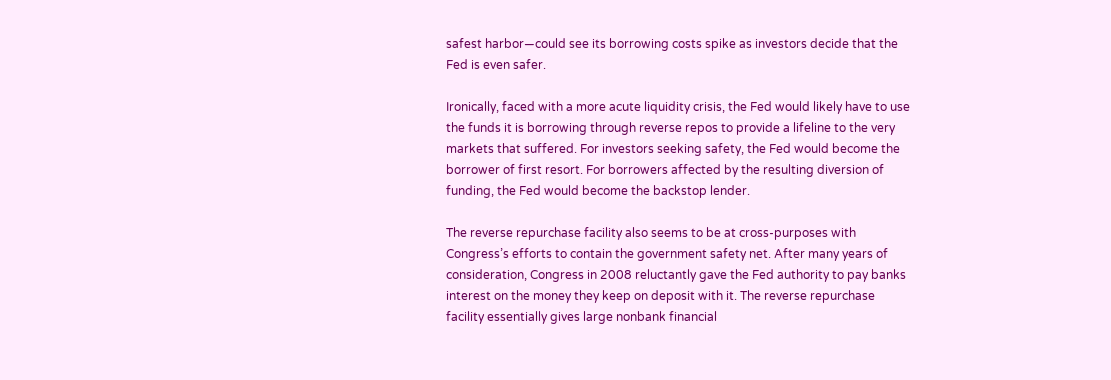safest harbor—could see its borrowing costs spike as investors decide that the Fed is even safer.

Ironically, faced with a more acute liquidity crisis, the Fed would likely have to use the funds it is borrowing through reverse repos to provide a lifeline to the very markets that suffered. For investors seeking safety, the Fed would become the borrower of first resort. For borrowers affected by the resulting diversion of funding, the Fed would become the backstop lender.

The reverse repurchase facility also seems to be at cross-purposes with Congress’s efforts to contain the government safety net. After many years of consideration, Congress in 2008 reluctantly gave the Fed authority to pay banks interest on the money they keep on deposit with it. The reverse repurchase facility essentially gives large nonbank financial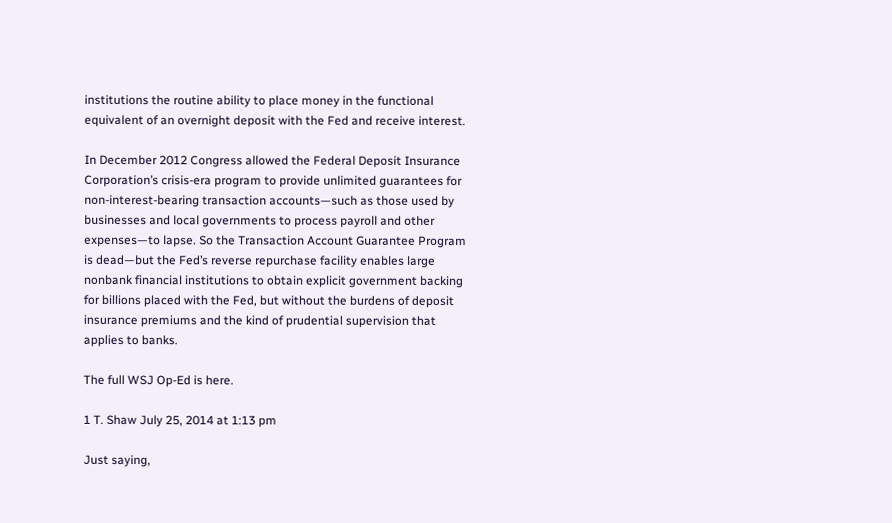institutions the routine ability to place money in the functional equivalent of an overnight deposit with the Fed and receive interest.

In December 2012 Congress allowed the Federal Deposit Insurance Corporation’s crisis-era program to provide unlimited guarantees for non-interest-bearing transaction accounts—such as those used by businesses and local governments to process payroll and other expenses—to lapse. So the Transaction Account Guarantee Program is dead—but the Fed’s reverse repurchase facility enables large nonbank financial institutions to obtain explicit government backing for billions placed with the Fed, but without the burdens of deposit insurance premiums and the kind of prudential supervision that applies to banks.

The full WSJ Op-Ed is here.

1 T. Shaw July 25, 2014 at 1:13 pm

Just saying,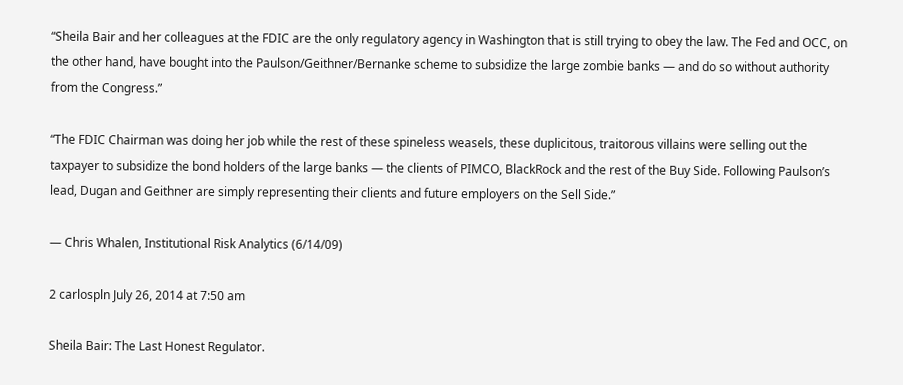“Sheila Bair and her colleagues at the FDIC are the only regulatory agency in Washington that is still trying to obey the law. The Fed and OCC, on the other hand, have bought into the Paulson/Geithner/Bernanke scheme to subsidize the large zombie banks — and do so without authority from the Congress.”

“The FDIC Chairman was doing her job while the rest of these spineless weasels, these duplicitous, traitorous villains were selling out the taxpayer to subsidize the bond holders of the large banks — the clients of PIMCO, BlackRock and the rest of the Buy Side. Following Paulson’s lead, Dugan and Geithner are simply representing their clients and future employers on the Sell Side.”

— Chris Whalen, Institutional Risk Analytics (6/14/09)

2 carlospln July 26, 2014 at 7:50 am

Sheila Bair: The Last Honest Regulator.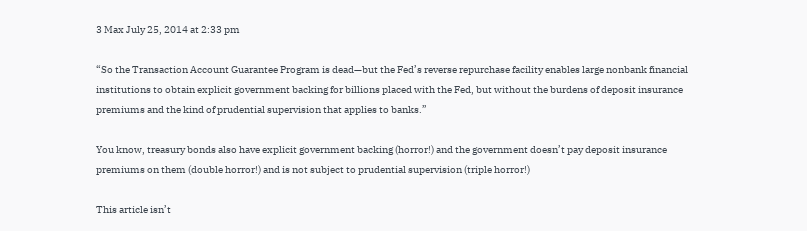3 Max July 25, 2014 at 2:33 pm

“So the Transaction Account Guarantee Program is dead—but the Fed’s reverse repurchase facility enables large nonbank financial institutions to obtain explicit government backing for billions placed with the Fed, but without the burdens of deposit insurance premiums and the kind of prudential supervision that applies to banks.”

You know, treasury bonds also have explicit government backing (horror!) and the government doesn’t pay deposit insurance premiums on them (double horror!) and is not subject to prudential supervision (triple horror!)

This article isn’t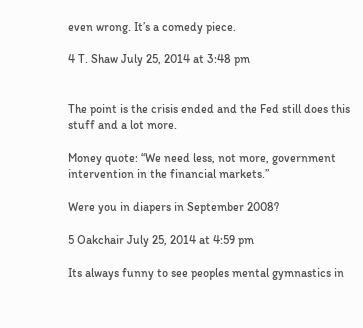even wrong. It’s a comedy piece.

4 T. Shaw July 25, 2014 at 3:48 pm


The point is the crisis ended and the Fed still does this stuff and a lot more.

Money quote: “We need less, not more, government intervention in the financial markets.”

Were you in diapers in September 2008?

5 Oakchair July 25, 2014 at 4:59 pm

Its always funny to see peoples mental gymnastics in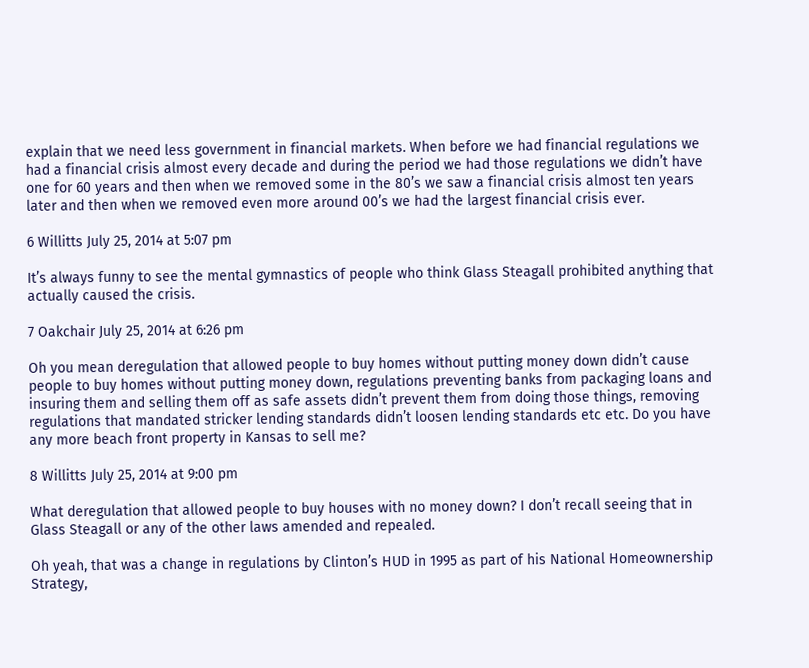explain that we need less government in financial markets. When before we had financial regulations we had a financial crisis almost every decade and during the period we had those regulations we didn’t have one for 60 years and then when we removed some in the 80’s we saw a financial crisis almost ten years later and then when we removed even more around 00’s we had the largest financial crisis ever.

6 Willitts July 25, 2014 at 5:07 pm

It’s always funny to see the mental gymnastics of people who think Glass Steagall prohibited anything that actually caused the crisis.

7 Oakchair July 25, 2014 at 6:26 pm

Oh you mean deregulation that allowed people to buy homes without putting money down didn’t cause people to buy homes without putting money down, regulations preventing banks from packaging loans and insuring them and selling them off as safe assets didn’t prevent them from doing those things, removing regulations that mandated stricker lending standards didn’t loosen lending standards etc etc. Do you have any more beach front property in Kansas to sell me?

8 Willitts July 25, 2014 at 9:00 pm

What deregulation that allowed people to buy houses with no money down? I don’t recall seeing that in Glass Steagall or any of the other laws amended and repealed.

Oh yeah, that was a change in regulations by Clinton’s HUD in 1995 as part of his National Homeownership Strategy,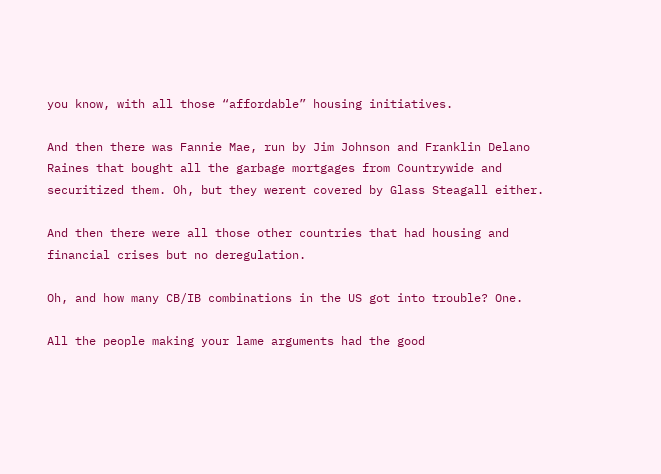you know, with all those “affordable” housing initiatives.

And then there was Fannie Mae, run by Jim Johnson and Franklin Delano Raines that bought all the garbage mortgages from Countrywide and securitized them. Oh, but they werent covered by Glass Steagall either.

And then there were all those other countries that had housing and financial crises but no deregulation.

Oh, and how many CB/IB combinations in the US got into trouble? One.

All the people making your lame arguments had the good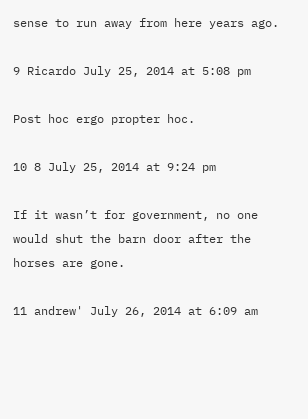sense to run away from here years ago.

9 Ricardo July 25, 2014 at 5:08 pm

Post hoc ergo propter hoc.

10 8 July 25, 2014 at 9:24 pm

If it wasn’t for government, no one would shut the barn door after the horses are gone.

11 andrew' July 26, 2014 at 6:09 am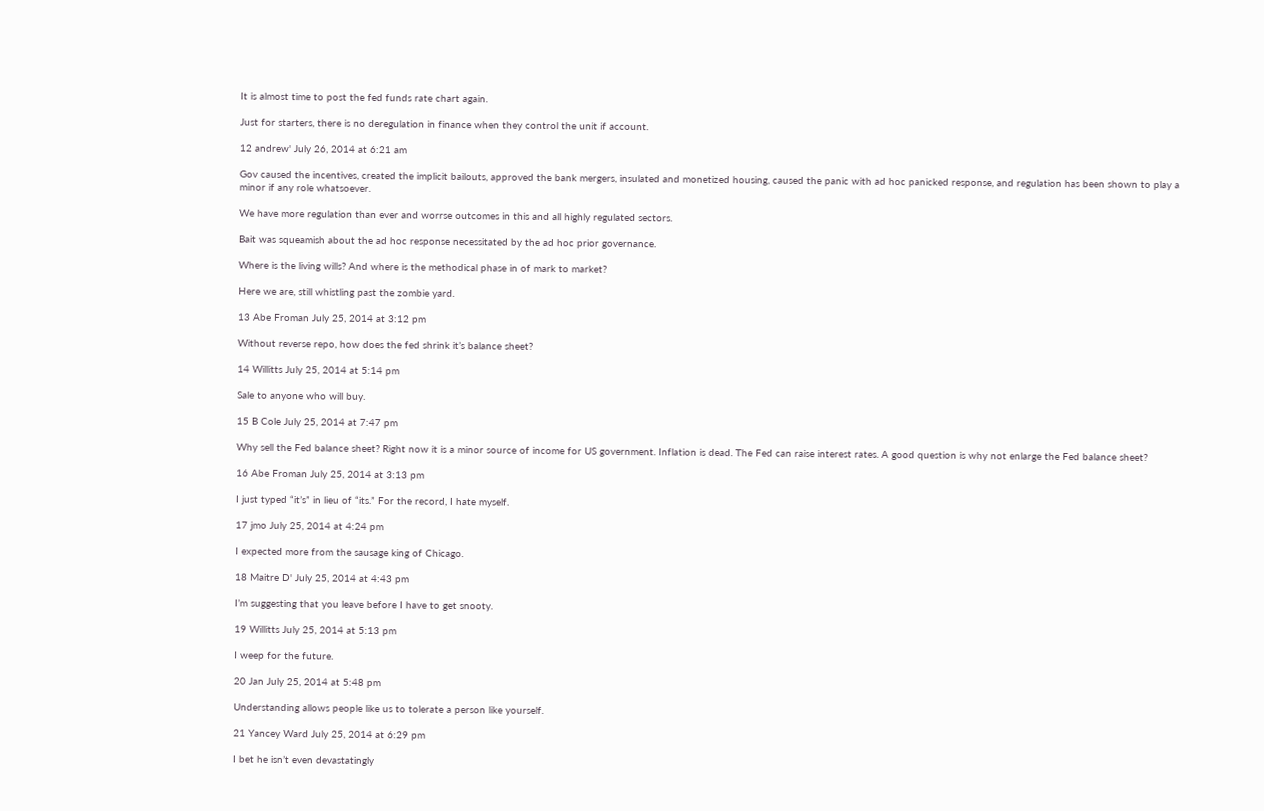It is almost time to post the fed funds rate chart again.

Just for starters, there is no deregulation in finance when they control the unit if account.

12 andrew' July 26, 2014 at 6:21 am

Gov caused the incentives, created the implicit bailouts, approved the bank mergers, insulated and monetized housing, caused the panic with ad hoc panicked response, and regulation has been shown to play a minor if any role whatsoever.

We have more regulation than ever and worrse outcomes in this and all highly regulated sectors.

Bait was squeamish about the ad hoc response necessitated by the ad hoc prior governance.

Where is the living wills? And where is the methodical phase in of mark to market?

Here we are, still whistling past the zombie yard.

13 Abe Froman July 25, 2014 at 3:12 pm

Without reverse repo, how does the fed shrink it’s balance sheet?

14 Willitts July 25, 2014 at 5:14 pm

Sale to anyone who will buy.

15 B Cole July 25, 2014 at 7:47 pm

Why sell the Fed balance sheet? Right now it is a minor source of income for US government. Inflation is dead. The Fed can raise interest rates. A good question is why not enlarge the Fed balance sheet?

16 Abe Froman July 25, 2014 at 3:13 pm

I just typed “it’s” in lieu of “its.” For the record, I hate myself.

17 jmo July 25, 2014 at 4:24 pm

I expected more from the sausage king of Chicago.

18 Maitre D' July 25, 2014 at 4:43 pm

I’m suggesting that you leave before I have to get snooty.

19 Willitts July 25, 2014 at 5:13 pm

I weep for the future.

20 Jan July 25, 2014 at 5:48 pm

Understanding allows people like us to tolerate a person like yourself.

21 Yancey Ward July 25, 2014 at 6:29 pm

I bet he isn’t even devastatingly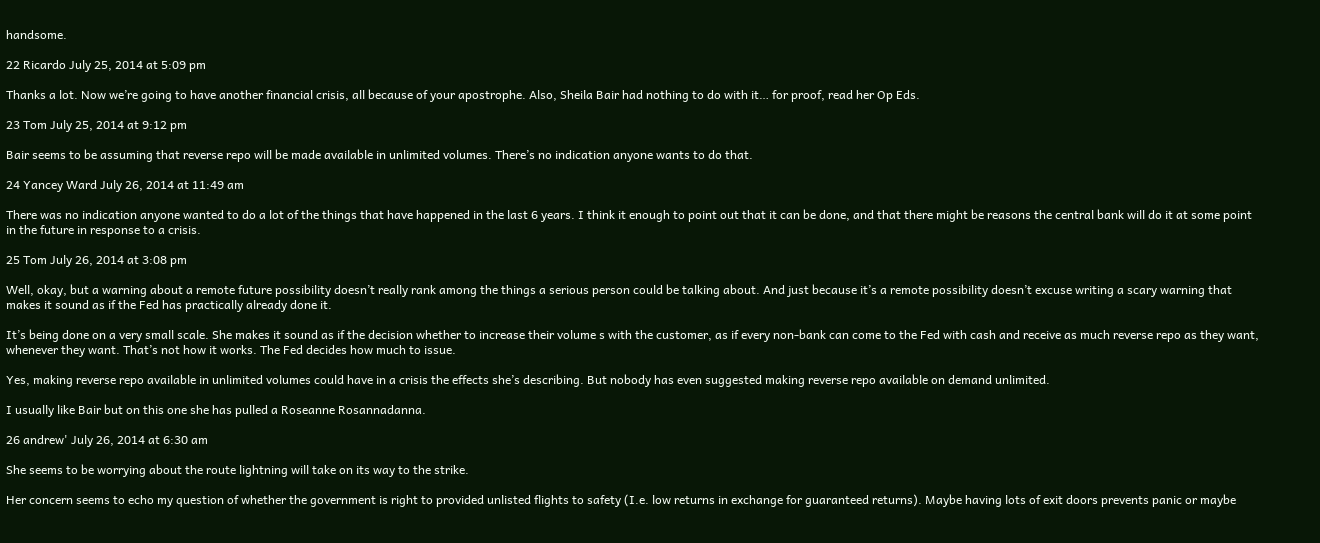handsome.

22 Ricardo July 25, 2014 at 5:09 pm

Thanks a lot. Now we’re going to have another financial crisis, all because of your apostrophe. Also, Sheila Bair had nothing to do with it… for proof, read her Op Eds.

23 Tom July 25, 2014 at 9:12 pm

Bair seems to be assuming that reverse repo will be made available in unlimited volumes. There’s no indication anyone wants to do that.

24 Yancey Ward July 26, 2014 at 11:49 am

There was no indication anyone wanted to do a lot of the things that have happened in the last 6 years. I think it enough to point out that it can be done, and that there might be reasons the central bank will do it at some point in the future in response to a crisis.

25 Tom July 26, 2014 at 3:08 pm

Well, okay, but a warning about a remote future possibility doesn’t really rank among the things a serious person could be talking about. And just because it’s a remote possibility doesn’t excuse writing a scary warning that makes it sound as if the Fed has practically already done it.

It’s being done on a very small scale. She makes it sound as if the decision whether to increase their volume s with the customer, as if every non-bank can come to the Fed with cash and receive as much reverse repo as they want, whenever they want. That’s not how it works. The Fed decides how much to issue.

Yes, making reverse repo available in unlimited volumes could have in a crisis the effects she’s describing. But nobody has even suggested making reverse repo available on demand unlimited.

I usually like Bair but on this one she has pulled a Roseanne Rosannadanna.

26 andrew' July 26, 2014 at 6:30 am

She seems to be worrying about the route lightning will take on its way to the strike.

Her concern seems to echo my question of whether the government is right to provided unlisted flights to safety (I.e. low returns in exchange for guaranteed returns). Maybe having lots of exit doors prevents panic or maybe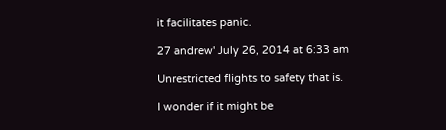it facilitates panic.

27 andrew' July 26, 2014 at 6:33 am

Unrestricted flights to safety that is.

I wonder if it might be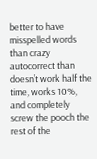better to have misspelled words than crazy autocorrect than doesn’t work half the time, works 10%, and completely screw the pooch the rest of the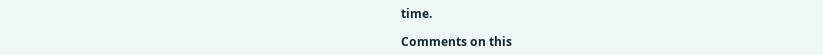time.

Comments on this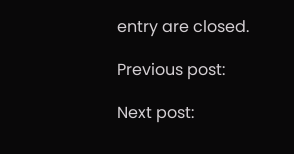entry are closed.

Previous post:

Next post: